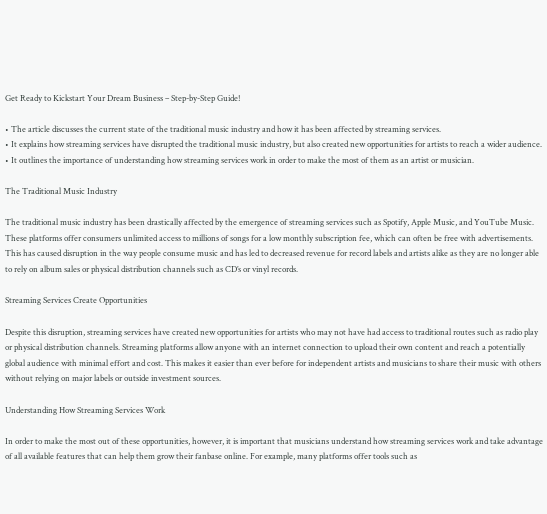Get Ready to Kickstart Your Dream Business – Step-by-Step Guide!

• The article discusses the current state of the traditional music industry and how it has been affected by streaming services.
• It explains how streaming services have disrupted the traditional music industry, but also created new opportunities for artists to reach a wider audience.
• It outlines the importance of understanding how streaming services work in order to make the most of them as an artist or musician.

The Traditional Music Industry

The traditional music industry has been drastically affected by the emergence of streaming services such as Spotify, Apple Music, and YouTube Music. These platforms offer consumers unlimited access to millions of songs for a low monthly subscription fee, which can often be free with advertisements. This has caused disruption in the way people consume music and has led to decreased revenue for record labels and artists alike as they are no longer able to rely on album sales or physical distribution channels such as CD’s or vinyl records.

Streaming Services Create Opportunities

Despite this disruption, streaming services have created new opportunities for artists who may not have had access to traditional routes such as radio play or physical distribution channels. Streaming platforms allow anyone with an internet connection to upload their own content and reach a potentially global audience with minimal effort and cost. This makes it easier than ever before for independent artists and musicians to share their music with others without relying on major labels or outside investment sources.

Understanding How Streaming Services Work

In order to make the most out of these opportunities, however, it is important that musicians understand how streaming services work and take advantage of all available features that can help them grow their fanbase online. For example, many platforms offer tools such as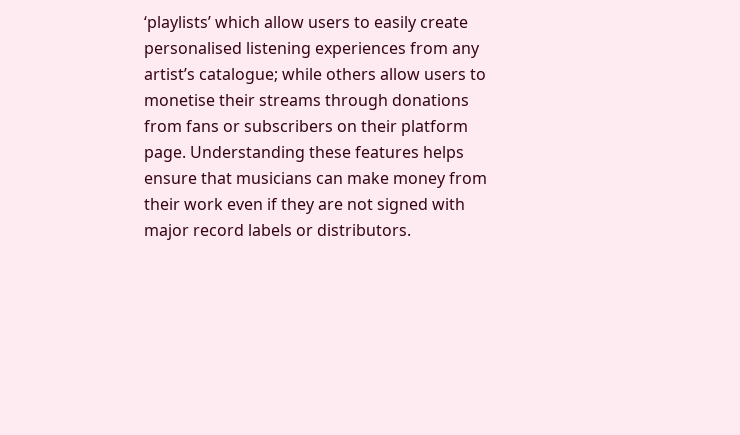‘playlists’ which allow users to easily create personalised listening experiences from any artist’s catalogue; while others allow users to monetise their streams through donations from fans or subscribers on their platform page. Understanding these features helps ensure that musicians can make money from their work even if they are not signed with major record labels or distributors.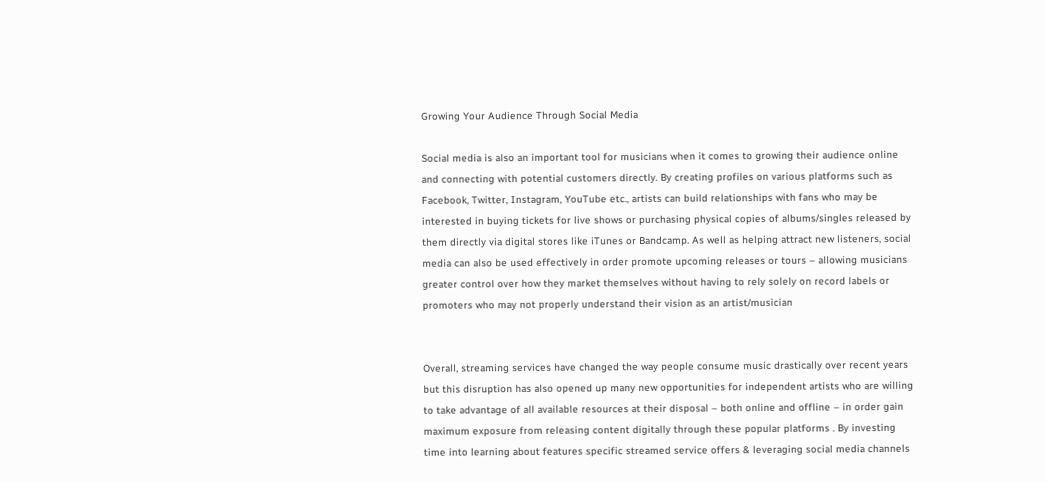Growing Your Audience Through Social Media

Social media is also an important tool for musicians when it comes to growing their audience online and connecting with potential customers directly. By creating profiles on various platforms such as Facebook, Twitter, Instagram, YouTube etc., artists can build relationships with fans who may be interested in buying tickets for live shows or purchasing physical copies of albums/singles released by them directly via digital stores like iTunes or Bandcamp. As well as helping attract new listeners, social media can also be used effectively in order promote upcoming releases or tours – allowing musicians greater control over how they market themselves without having to rely solely on record labels or promoters who may not properly understand their vision as an artist/musician


Overall, streaming services have changed the way people consume music drastically over recent years but this disruption has also opened up many new opportunities for independent artists who are willing to take advantage of all available resources at their disposal – both online and offline – in order gain maximum exposure from releasing content digitally through these popular platforms . By investing time into learning about features specific streamed service offers & leveraging social media channels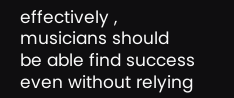effectively , musicians should be able find success even without relying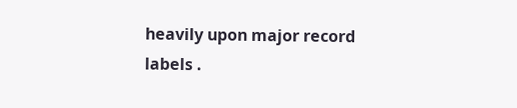heavily upon major record labels .